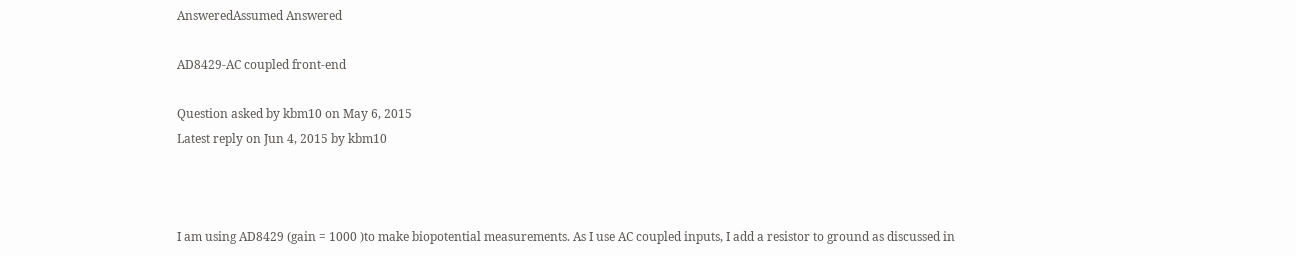AnsweredAssumed Answered

AD8429-AC coupled front-end

Question asked by kbm10 on May 6, 2015
Latest reply on Jun 4, 2015 by kbm10



I am using AD8429 (gain = 1000 )to make biopotential measurements. As I use AC coupled inputs, I add a resistor to ground as discussed in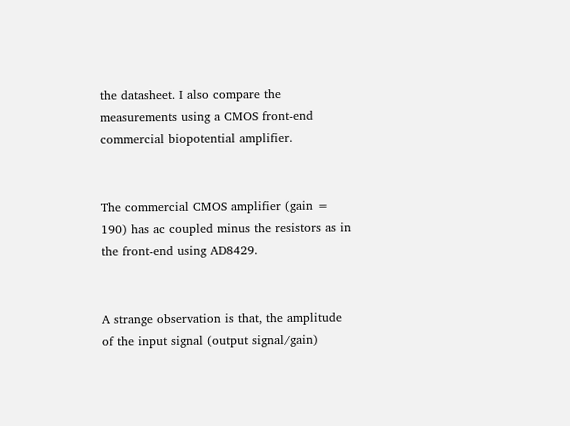the datasheet. I also compare the measurements using a CMOS front-end commercial biopotential amplifier.


The commercial CMOS amplifier (gain = 190) has ac coupled minus the resistors as in the front-end using AD8429.


A strange observation is that, the amplitude of the input signal (output signal/gain)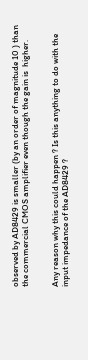observed by AD8429 is smaller (by an order of magnitude 10 ) than the commercial CMOS amplifier even though the gain is  higher.


Any reason why this could happen ? Is this anything to do with the input impedance of the AD8429 ?